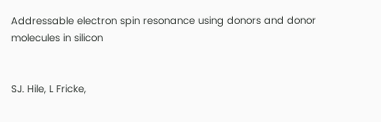Addressable electron spin resonance using donors and donor molecules in silicon


SJ. Hile, L Fricke,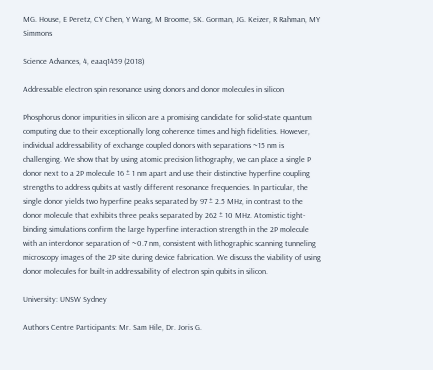MG. House, E Peretz, CY Chen, Y Wang, M Broome, SK. Gorman, JG. Keizer, R Rahman, MY Simmons

Science Advances, 4, eaaq1459 (2018)

Addressable electron spin resonance using donors and donor molecules in silicon

Phosphorus donor impurities in silicon are a promising candidate for solid-state quantum computing due to their exceptionally long coherence times and high fidelities. However, individual addressability of exchange coupled donors with separations ~15 nm is challenging. We show that by using atomic precision lithography, we can place a single P donor next to a 2P molecule 16 ± 1 nm apart and use their distinctive hyperfine coupling strengths to address qubits at vastly different resonance frequencies. In particular, the single donor yields two hyperfine peaks separated by 97 ± 2.5 MHz, in contrast to the donor molecule that exhibits three peaks separated by 262 ± 10 MHz. Atomistic tight-binding simulations confirm the large hyperfine interaction strength in the 2P molecule with an interdonor separation of ~0.7 nm, consistent with lithographic scanning tunneling microscopy images of the 2P site during device fabrication. We discuss the viability of using donor molecules for built-in addressability of electron spin qubits in silicon.

University: UNSW Sydney

Authors Centre Participants: Mr. Sam Hile, Dr. Joris G.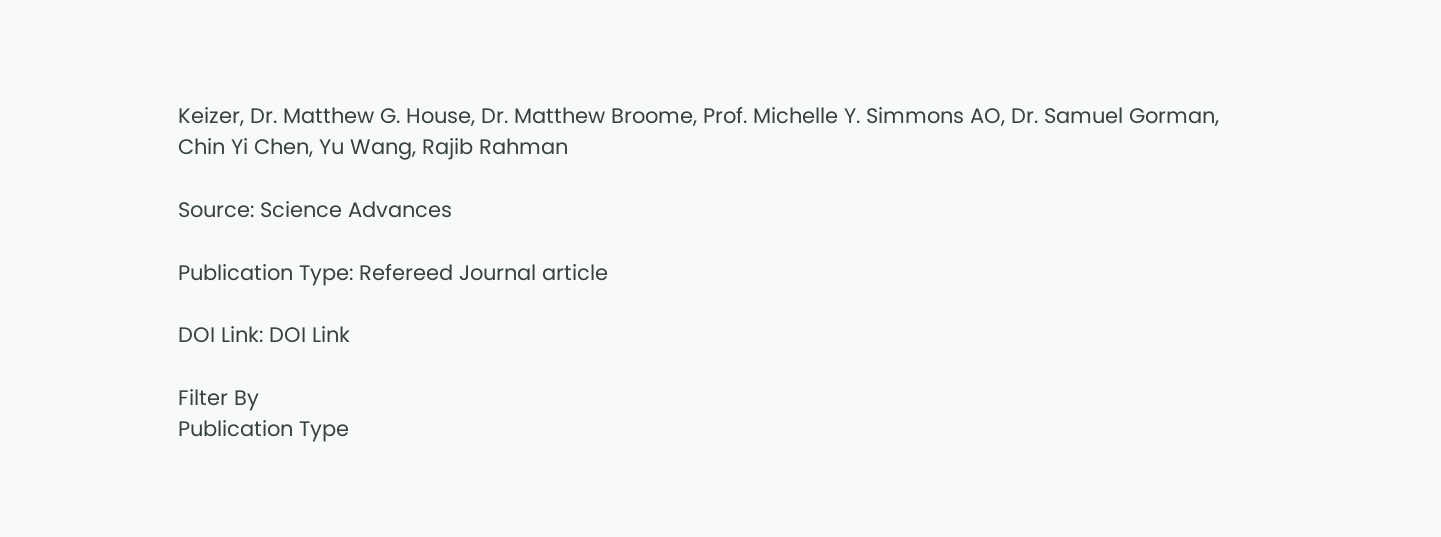Keizer, Dr. Matthew G. House, Dr. Matthew Broome, Prof. Michelle Y. Simmons AO, Dr. Samuel Gorman, Chin Yi Chen, Yu Wang, Rajib Rahman

Source: Science Advances

Publication Type: Refereed Journal article

DOI Link: DOI Link

Filter By
Publication Type